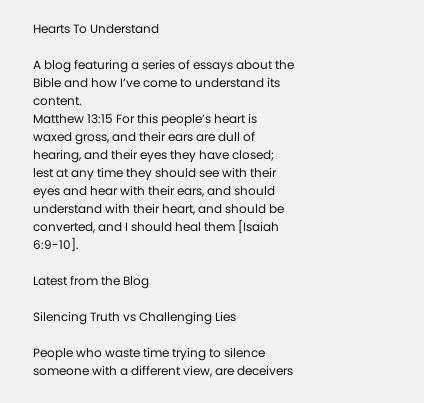Hearts To Understand

A blog featuring a series of essays about the Bible and how I’ve come to understand its content.
Matthew 13:15 For this people’s heart is waxed gross, and their ears are dull of hearing, and their eyes they have closed; lest at any time they should see with their eyes and hear with their ears, and should understand with their heart, and should be converted, and I should heal them [Isaiah 6:9-10].

Latest from the Blog

Silencing Truth vs Challenging Lies

People who waste time trying to silence someone with a different view, are deceivers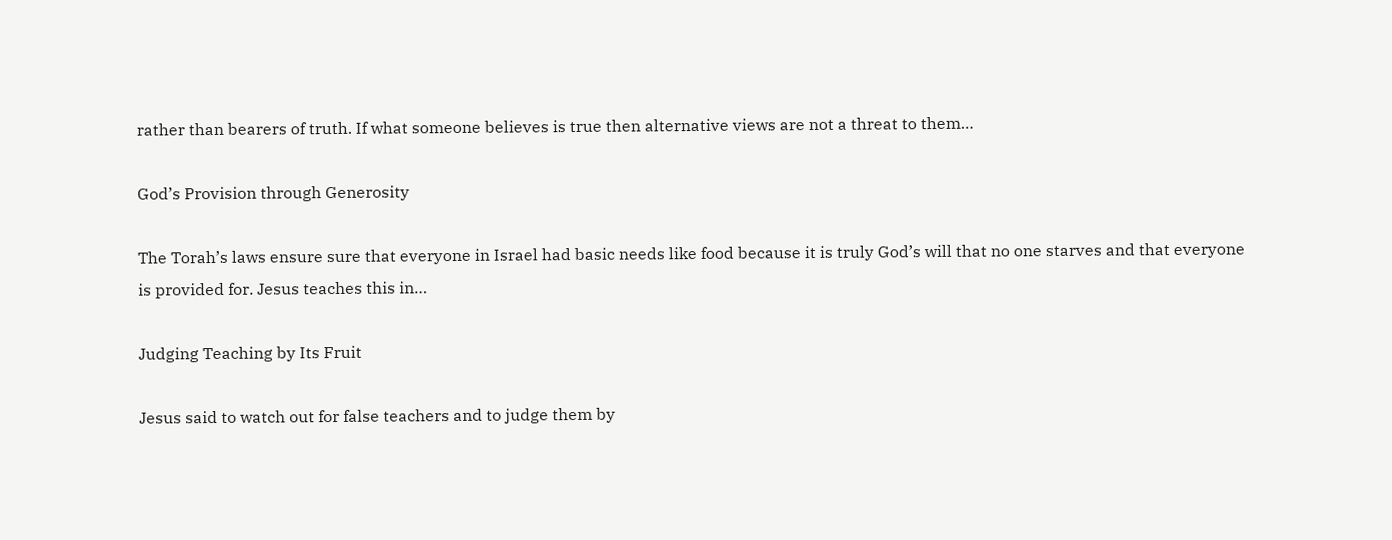rather than bearers of truth. If what someone believes is true then alternative views are not a threat to them…

God’s Provision through Generosity

The Torah’s laws ensure sure that everyone in Israel had basic needs like food because it is truly God’s will that no one starves and that everyone is provided for. Jesus teaches this in…

Judging Teaching by Its Fruit

Jesus said to watch out for false teachers and to judge them by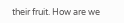their fruit. How are we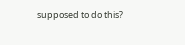supposed to do this?